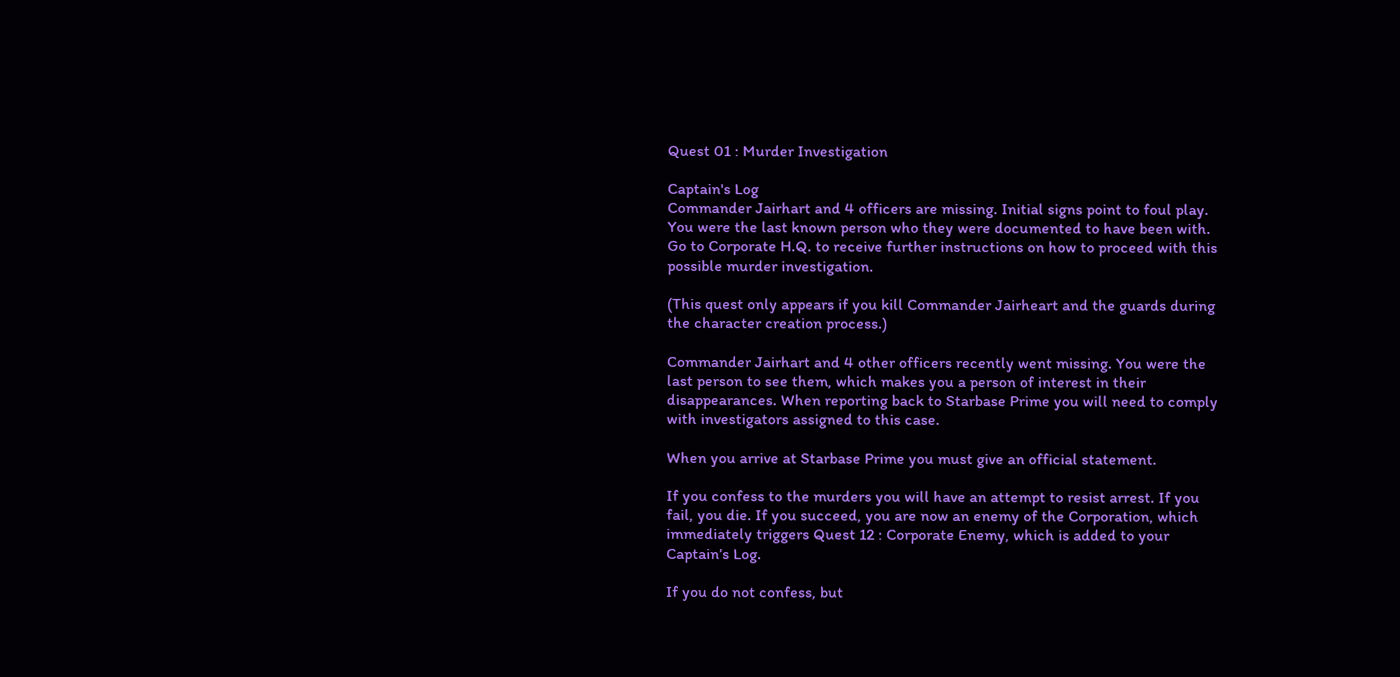Quest 01 : Murder Investigation

Captain's Log
Commander Jairhart and 4 officers are missing. Initial signs point to foul play. You were the last known person who they were documented to have been with. Go to Corporate H.Q. to receive further instructions on how to proceed with this possible murder investigation.

(This quest only appears if you kill Commander Jairheart and the guards during the character creation process.)

Commander Jairhart and 4 other officers recently went missing. You were the last person to see them, which makes you a person of interest in their disappearances. When reporting back to Starbase Prime you will need to comply with investigators assigned to this case.

When you arrive at Starbase Prime you must give an official statement.

If you confess to the murders you will have an attempt to resist arrest. If you fail, you die. If you succeed, you are now an enemy of the Corporation, which immediately triggers Quest 12 : Corporate Enemy, which is added to your Captain’s Log.

If you do not confess, but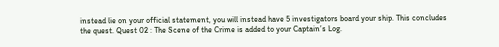instead lie on your official statement, you will instead have 5 investigators board your ship. This concludes the quest. Quest 02 : The Scene of the Crime is added to your Captain’s Log.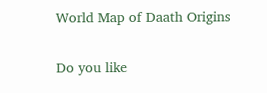World Map of Daath Origins

Do you like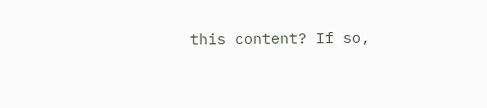this content? If so,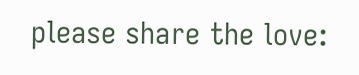please share the love: